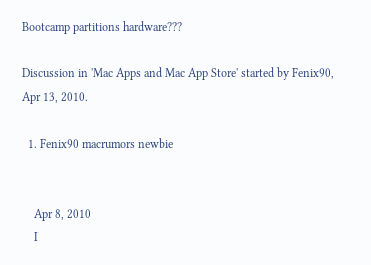Bootcamp partitions hardware???

Discussion in 'Mac Apps and Mac App Store' started by Fenix90, Apr 13, 2010.

  1. Fenix90 macrumors newbie


    Apr 8, 2010
    I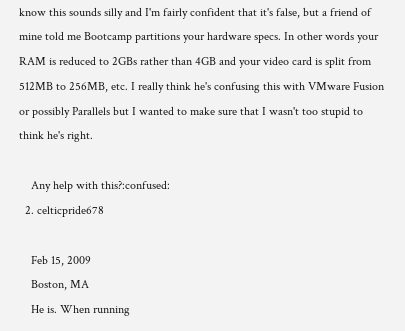know this sounds silly and I'm fairly confident that it's false, but a friend of mine told me Bootcamp partitions your hardware specs. In other words your RAM is reduced to 2GBs rather than 4GB and your video card is split from 512MB to 256MB, etc. I really think he's confusing this with VMware Fusion or possibly Parallels but I wanted to make sure that I wasn't too stupid to think he's right.

    Any help with this?:confused:
  2. celticpride678

    Feb 15, 2009
    Boston, MA
    He is. When running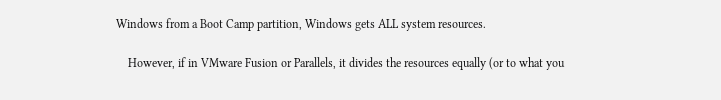Windows from a Boot Camp partition, Windows gets ALL system resources.

    However, if in VMware Fusion or Parallels, it divides the resources equally (or to what you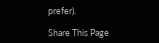prefer).

Share This Page